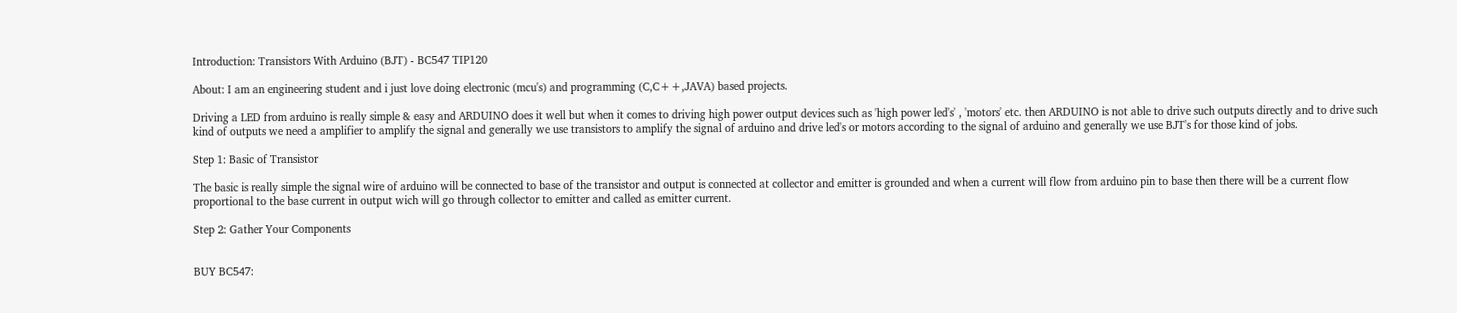Introduction: Transistors With Arduino (BJT) - BC547 TIP120

About: I am an engineering student and i just love doing electronic (mcu's) and programming (C,C++,JAVA) based projects.

Driving a LED from arduino is really simple & easy and ARDUINO does it well but when it comes to driving high power output devices such as 'high power led's' , 'motors' etc. then ARDUINO is not able to drive such outputs directly and to drive such kind of outputs we need a amplifier to amplify the signal and generally we use transistors to amplify the signal of arduino and drive led's or motors according to the signal of arduino and generally we use BJT's for those kind of jobs.

Step 1: Basic of Transistor

The basic is really simple the signal wire of arduino will be connected to base of the transistor and output is connected at collector and emitter is grounded and when a current will flow from arduino pin to base then there will be a current flow proportional to the base current in output wich will go through collector to emitter and called as emitter current.

Step 2: Gather Your Components


BUY BC547: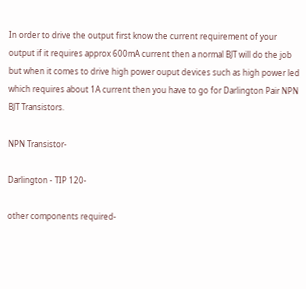In order to drive the output first know the current requirement of your output if it requires approx 600mA current then a normal BJT will do the job but when it comes to drive high power ouput devices such as high power led which requires about 1A current then you have to go for Darlington Pair NPN BJT Transistors.

NPN Transistor-

Darlington - TIP 120-

other components required-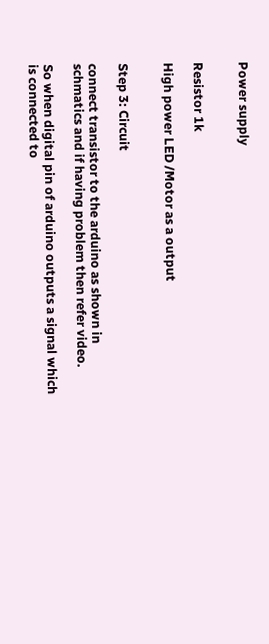Power supply


Resistor 1k

High power LED /Motor as a output


Step 3: Circuit

connect transistor to the arduino as shown in schmatics and if having problem then refer video.

So when digital pin of arduino outputs a signal which is connected to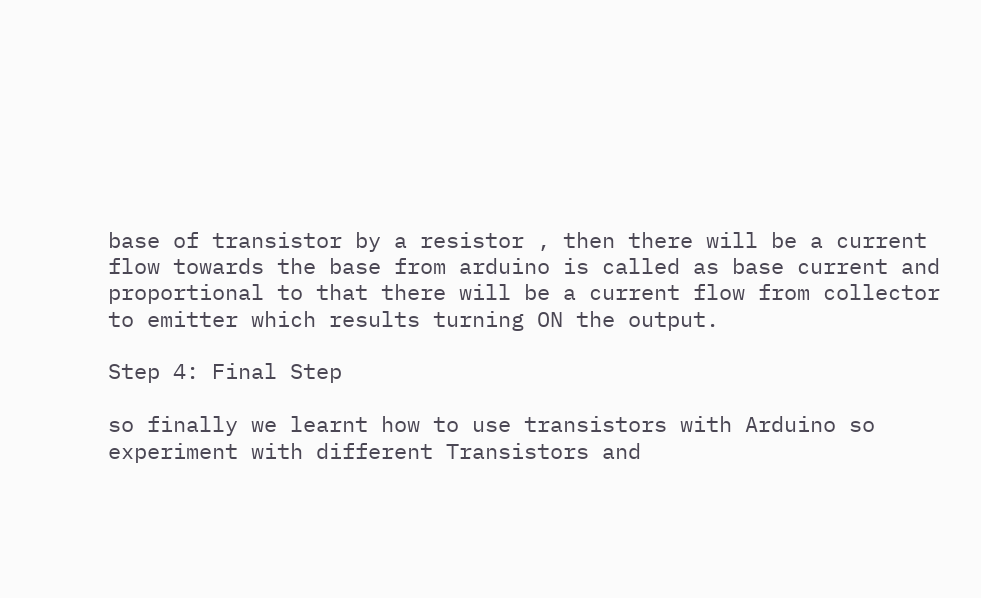base of transistor by a resistor , then there will be a current flow towards the base from arduino is called as base current and proportional to that there will be a current flow from collector to emitter which results turning ON the output.

Step 4: Final Step

so finally we learnt how to use transistors with Arduino so experiment with different Transistors and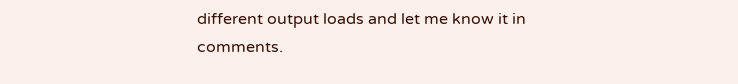different output loads and let me know it in comments.